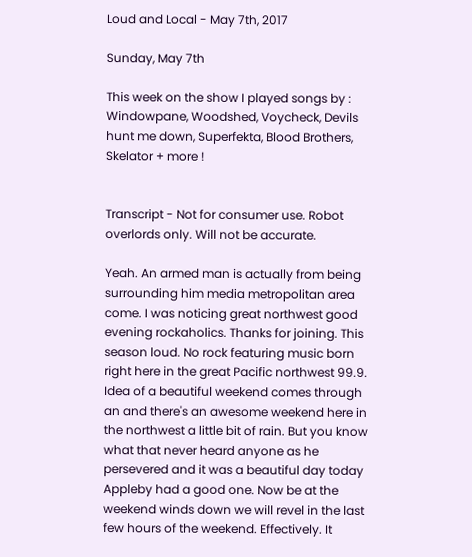Loud and Local - May 7th, 2017

Sunday, May 7th

This week on the show I played songs by : Windowpane, Woodshed, Voycheck, Devils hunt me down, Superfekta, Blood Brothers, Skelator + more !


Transcript - Not for consumer use. Robot overlords only. Will not be accurate.

Yeah. An armed man is actually from being surrounding him media metropolitan area come. I was noticing great northwest good evening rockaholics. Thanks for joining. This season loud. No rock featuring music born right here in the great Pacific northwest 99.9. Idea of a beautiful weekend comes through an and there's an awesome weekend here in the northwest a little bit of rain. But you know what that never heard anyone as he persevered and it was a beautiful day today Appleby had a good one. Now be at the weekend winds down we will revel in the last few hours of the weekend. Effectively. It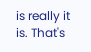is really it is. That's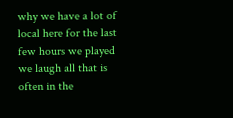why we have a lot of local here for the last few hours we played we laugh all that is often in the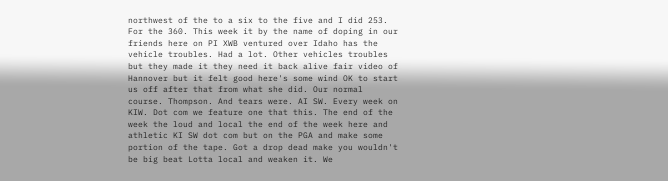northwest of the to a six to the five and I did 253. For the 360. This week it by the name of doping in our friends here on PI XWB ventured over Idaho has the vehicle troubles. Had a lot. Other vehicles troubles but they made it they need it back alive fair video of Hannover but it felt good here's some wind OK to start us off after that from what she did. Our normal course. Thompson. And tears were. AI SW. Every week on KIW. Dot com we feature one that this. The end of the week the loud and local the end of the week here and athletic KI SW dot com but on the PGA and make some portion of the tape. Got a drop dead make you wouldn't be big beat Lotta local and weaken it. We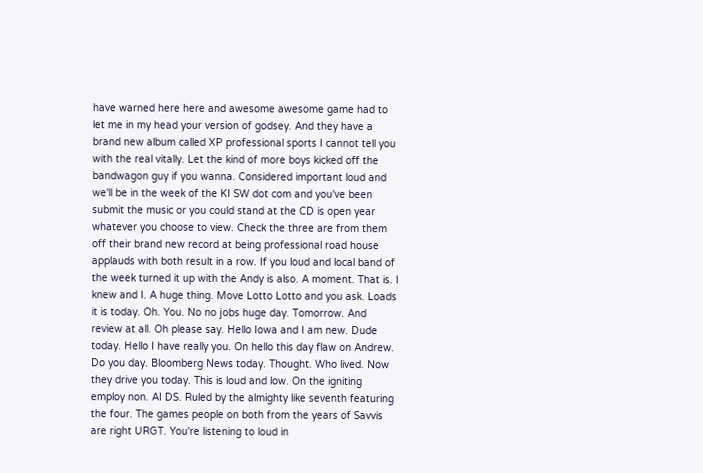have warned here here and awesome awesome game had to let me in my head your version of godsey. And they have a brand new album called XP professional sports I cannot tell you with the real vitally. Let the kind of more boys kicked off the bandwagon guy if you wanna. Considered important loud and we'll be in the week of the KI SW dot com and you've been submit the music or you could stand at the CD is open year whatever you choose to view. Check the three are from them off their brand new record at being professional road house applauds with both result in a row. If you loud and local band of the week turned it up with the Andy is also. A moment. That is. I knew and I. A huge thing. Move Lotto Lotto and you ask. Loads it is today. Oh. You. No no jobs huge day. Tomorrow. And review at all. Oh please say. Hello Iowa and I am new. Dude today. Hello I have really you. On hello this day flaw on Andrew. Do you day. Bloomberg News today. Thought. Who lived. Now they drive you today. This is loud and low. On the igniting employ non. AI DS. Ruled by the almighty like seventh featuring the four. The games people on both from the years of Savvis are right URGT. You're listening to loud in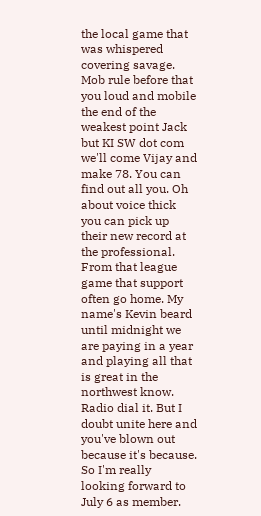the local game that was whispered covering savage. Mob rule before that you loud and mobile the end of the weakest point Jack but KI SW dot com we'll come Vijay and make 78. You can find out all you. Oh about voice thick you can pick up their new record at the professional. From that league game that support often go home. My name's Kevin beard until midnight we are paying in a year and playing all that is great in the northwest know. Radio dial it. But I doubt unite here and you've blown out because it's because. So I'm really looking forward to July 6 as member.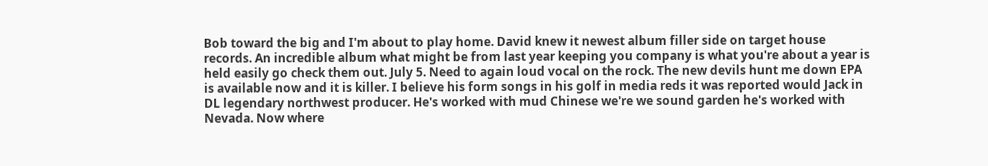Bob toward the big and I'm about to play home. David knew it newest album filler side on target house records. An incredible album what might be from last year keeping you company is what you're about a year is held easily go check them out. July 5. Need to again loud vocal on the rock. The new devils hunt me down EPA is available now and it is killer. I believe his form songs in his golf in media reds it was reported would Jack in DL legendary northwest producer. He's worked with mud Chinese we're we sound garden he's worked with Nevada. Now where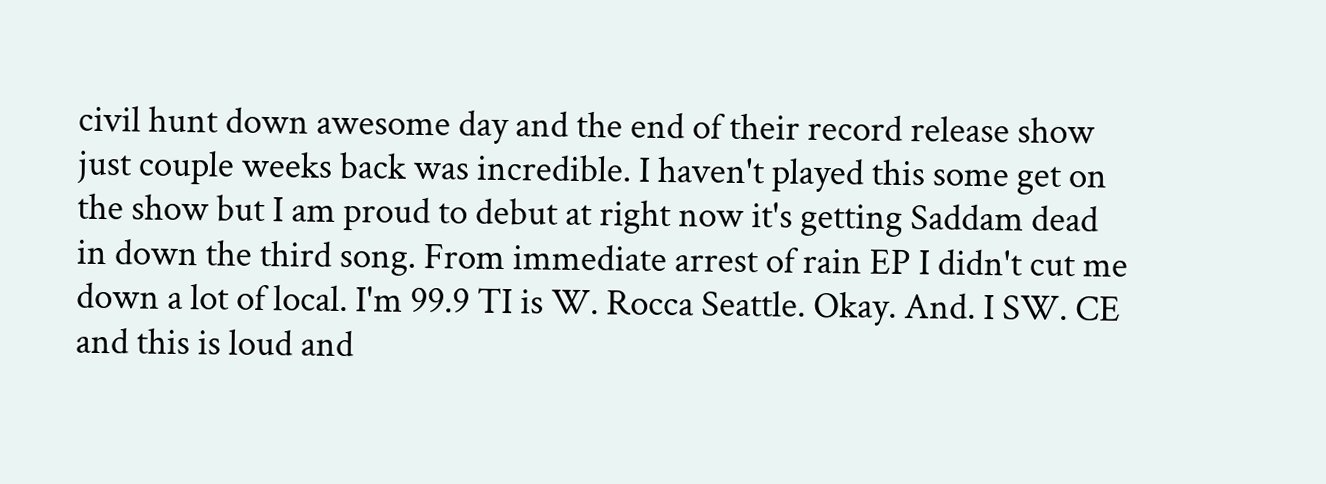civil hunt down awesome day and the end of their record release show just couple weeks back was incredible. I haven't played this some get on the show but I am proud to debut at right now it's getting Saddam dead in down the third song. From immediate arrest of rain EP I didn't cut me down a lot of local. I'm 99.9 TI is W. Rocca Seattle. Okay. And. I SW. CE and this is loud and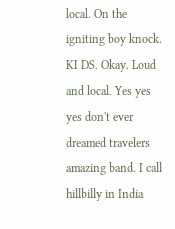local. On the igniting boy knock. KI DS. Okay. Loud and local. Yes yes yes don't ever dreamed travelers amazing band. I call hillbilly in India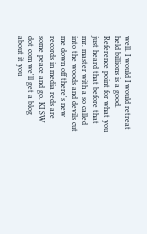well. I would I would retreat held billions is a good. Reference point for what you just heard that before that mr. master with a so called into the woods and devils cut me down off there's new records in media reds are some peace and go. KI SW dot com we'll get a blog about it you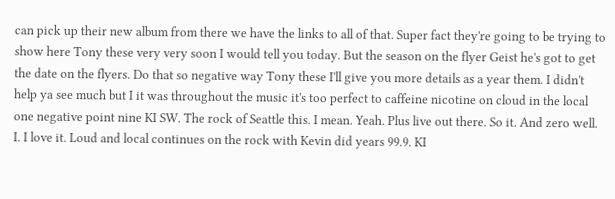can pick up their new album from there we have the links to all of that. Super fact they're going to be trying to show here Tony these very very soon I would tell you today. But the season on the flyer Geist he's got to get the date on the flyers. Do that so negative way Tony these I'll give you more details as a year them. I didn't help ya see much but I it was throughout the music it's too perfect to caffeine nicotine on cloud in the local one negative point nine KI SW. The rock of Seattle this. I mean. Yeah. Plus live out there. So it. And zero well. I. I love it. Loud and local continues on the rock with Kevin did years 99.9. KI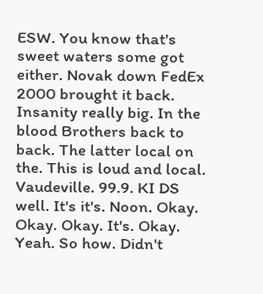ESW. You know that's sweet waters some got either. Novak down FedEx 2000 brought it back. Insanity really big. In the blood Brothers back to back. The latter local on the. This is loud and local. Vaudeville. 99.9. KI DS well. It's it's. Noon. Okay. Okay. Okay. It's. Okay. Yeah. So how. Didn't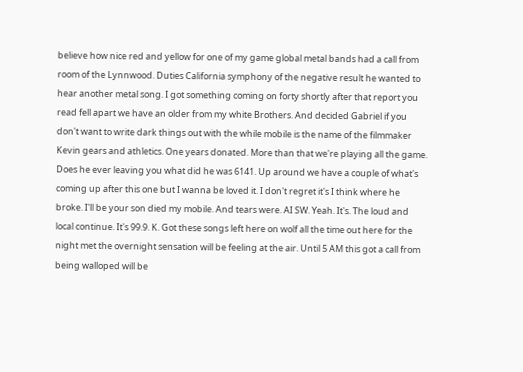believe how nice red and yellow for one of my game global metal bands had a call from room of the Lynnwood. Duties California symphony of the negative result he wanted to hear another metal song. I got something coming on forty shortly after that report you read fell apart we have an older from my white Brothers. And decided Gabriel if you don't want to write dark things out with the while mobile is the name of the filmmaker Kevin gears and athletics. One years donated. More than that we're playing all the game. Does he ever leaving you what did he was 6141. Up around we have a couple of what's coming up after this one but I wanna be loved it. I don't regret it's I think where he broke. I'll be your son died my mobile. And tears were. AI SW. Yeah. It's. The loud and local continue. It's 99.9. K. Got these songs left here on wolf all the time out here for the night met the overnight sensation will be feeling at the air. Until 5 AM this got a call from being walloped will be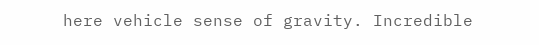here vehicle sense of gravity. Incredible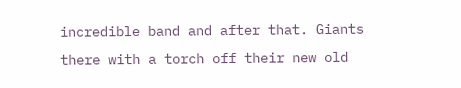incredible band and after that. Giants there with a torch off their new old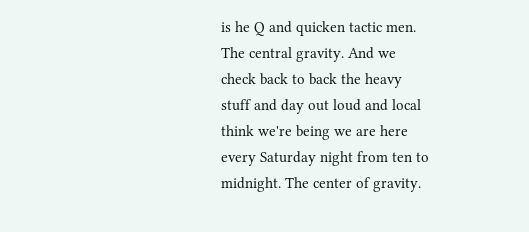is he Q and quicken tactic men. The central gravity. And we check back to back the heavy stuff and day out loud and local think we're being we are here every Saturday night from ten to midnight. The center of gravity.